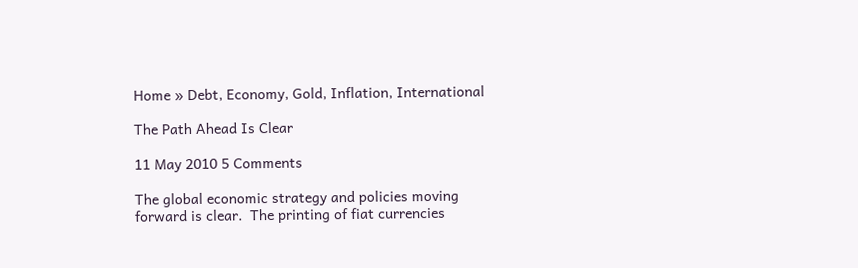Home » Debt, Economy, Gold, Inflation, International

The Path Ahead Is Clear

11 May 2010 5 Comments

The global economic strategy and policies moving forward is clear.  The printing of fiat currencies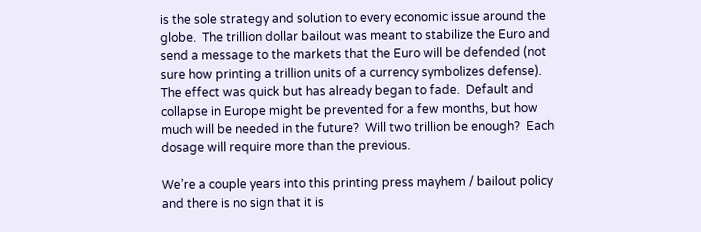is the sole strategy and solution to every economic issue around the globe.  The trillion dollar bailout was meant to stabilize the Euro and send a message to the markets that the Euro will be defended (not sure how printing a trillion units of a currency symbolizes defense).  The effect was quick but has already began to fade.  Default and collapse in Europe might be prevented for a few months, but how much will be needed in the future?  Will two trillion be enough?  Each dosage will require more than the previous.

We’re a couple years into this printing press mayhem / bailout policy and there is no sign that it is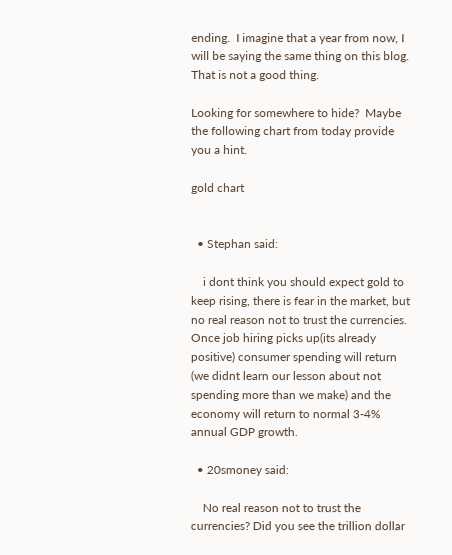ending.  I imagine that a year from now, I will be saying the same thing on this blog.  That is not a good thing.

Looking for somewhere to hide?  Maybe the following chart from today provide you a hint.

gold chart


  • Stephan said:

    i dont think you should expect gold to keep rising, there is fear in the market, but no real reason not to trust the currencies. Once job hiring picks up(its already positive) consumer spending will return (we didnt learn our lesson about not spending more than we make) and the economy will return to normal 3-4% annual GDP growth.

  • 20smoney said:

    No real reason not to trust the currencies? Did you see the trillion dollar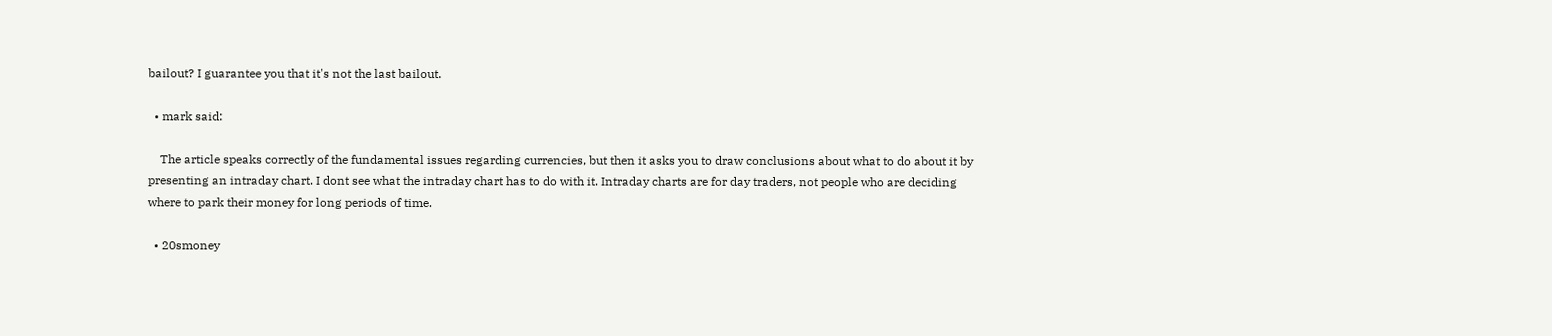bailout? I guarantee you that it's not the last bailout.

  • mark said:

    The article speaks correctly of the fundamental issues regarding currencies, but then it asks you to draw conclusions about what to do about it by presenting an intraday chart. I dont see what the intraday chart has to do with it. Intraday charts are for day traders, not people who are deciding where to park their money for long periods of time.

  • 20smoney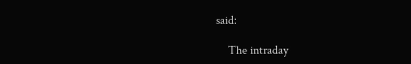said:

    The intraday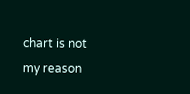chart is not my reason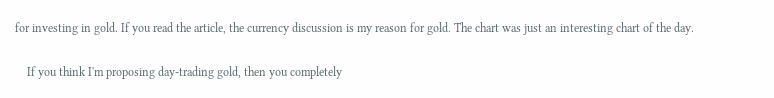for investing in gold. If you read the article, the currency discussion is my reason for gold. The chart was just an interesting chart of the day.

    If you think I'm proposing day-trading gold, then you completely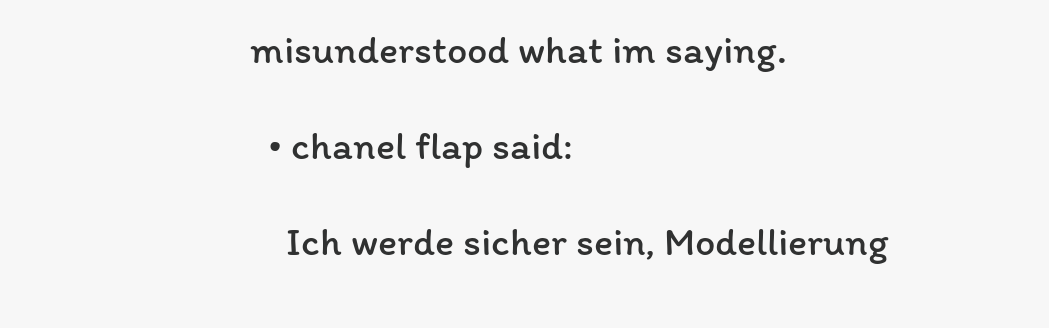misunderstood what im saying.

  • chanel flap said:

    Ich werde sicher sein, Modellierung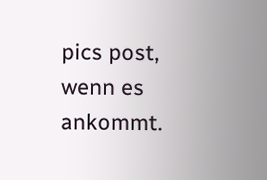pics post, wenn es ankommt.